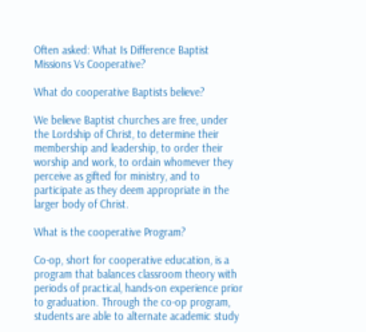Often asked: What Is Difference Baptist Missions Vs Cooperative?

What do cooperative Baptists believe?

We believe Baptist churches are free, under the Lordship of Christ, to determine their membership and leadership, to order their worship and work, to ordain whomever they perceive as gifted for ministry, and to participate as they deem appropriate in the larger body of Christ.

What is the cooperative Program?

Co-op, short for cooperative education, is a program that balances classroom theory with periods of practical, hands-on experience prior to graduation. Through the co-op program, students are able to alternate academic study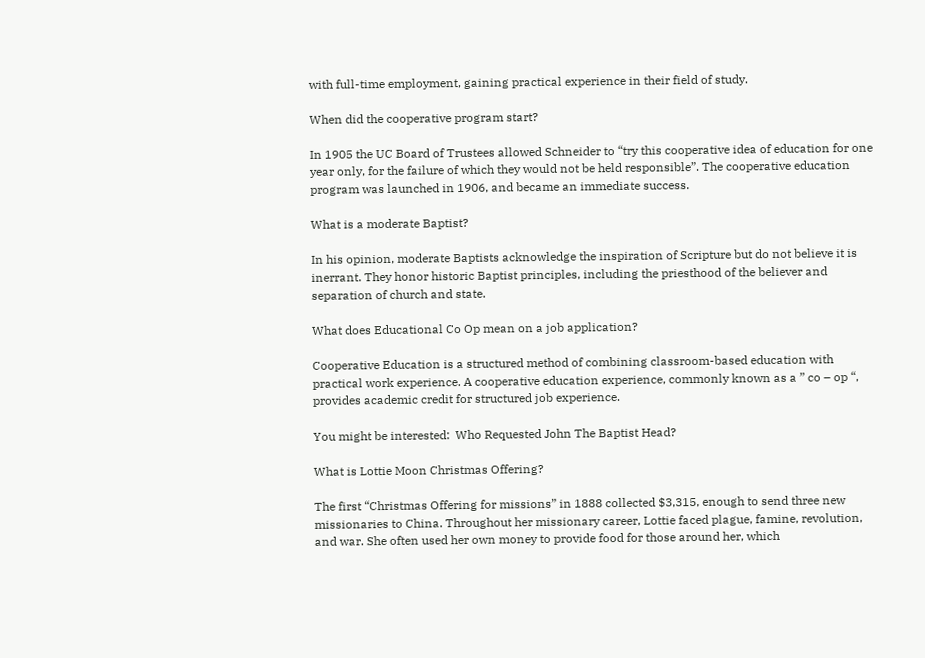with full-time employment, gaining practical experience in their field of study.

When did the cooperative program start?

In 1905 the UC Board of Trustees allowed Schneider to “try this cooperative idea of education for one year only, for the failure of which they would not be held responsible”. The cooperative education program was launched in 1906, and became an immediate success.

What is a moderate Baptist?

In his opinion, moderate Baptists acknowledge the inspiration of Scripture but do not believe it is inerrant. They honor historic Baptist principles, including the priesthood of the believer and separation of church and state.

What does Educational Co Op mean on a job application?

Cooperative Education is a structured method of combining classroom-based education with practical work experience. A cooperative education experience, commonly known as a ” co – op “, provides academic credit for structured job experience.

You might be interested:  Who Requested John The Baptist Head?

What is Lottie Moon Christmas Offering?

The first “Christmas Offering for missions” in 1888 collected $3,315, enough to send three new missionaries to China. Throughout her missionary career, Lottie faced plague, famine, revolution, and war. She often used her own money to provide food for those around her, which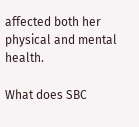affected both her physical and mental health.

What does SBC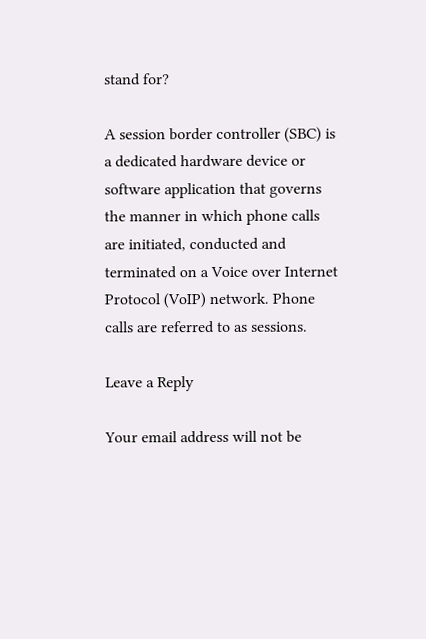stand for?

A session border controller (SBC) is a dedicated hardware device or software application that governs the manner in which phone calls are initiated, conducted and terminated on a Voice over Internet Protocol (VoIP) network. Phone calls are referred to as sessions.

Leave a Reply

Your email address will not be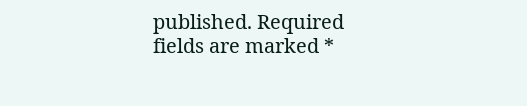published. Required fields are marked *